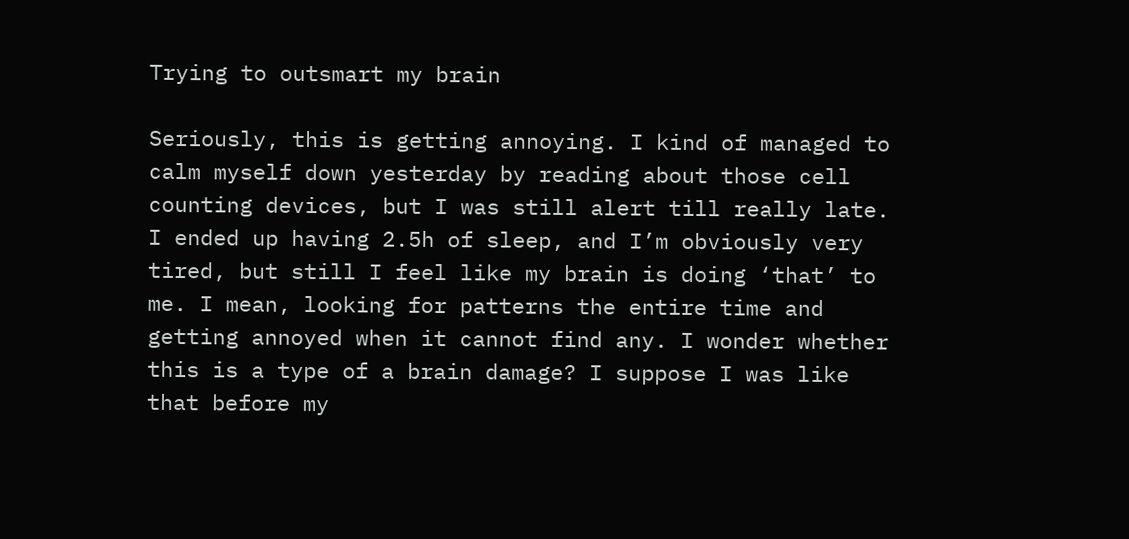Trying to outsmart my brain

Seriously, this is getting annoying. I kind of managed to calm myself down yesterday by reading about those cell counting devices, but I was still alert till really late. I ended up having 2.5h of sleep, and I’m obviously very tired, but still I feel like my brain is doing ‘that’ to me. I mean, looking for patterns the entire time and getting annoyed when it cannot find any. I wonder whether this is a type of a brain damage? I suppose I was like that before my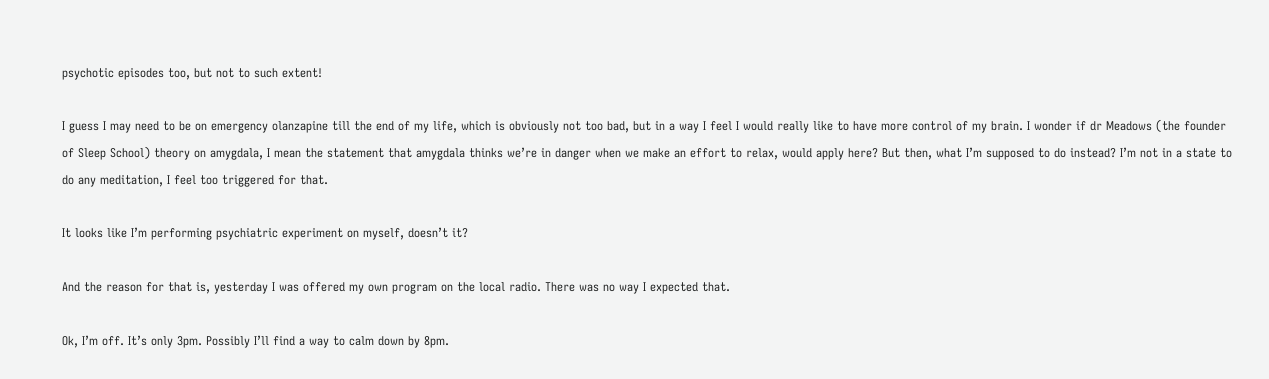psychotic episodes too, but not to such extent!

I guess I may need to be on emergency olanzapine till the end of my life, which is obviously not too bad, but in a way I feel I would really like to have more control of my brain. I wonder if dr Meadows (the founder of Sleep School) theory on amygdala, I mean the statement that amygdala thinks we’re in danger when we make an effort to relax, would apply here? But then, what I’m supposed to do instead? I’m not in a state to do any meditation, I feel too triggered for that.

It looks like I’m performing psychiatric experiment on myself, doesn’t it?

And the reason for that is, yesterday I was offered my own program on the local radio. There was no way I expected that.

Ok, I’m off. It’s only 3pm. Possibly I’ll find a way to calm down by 8pm.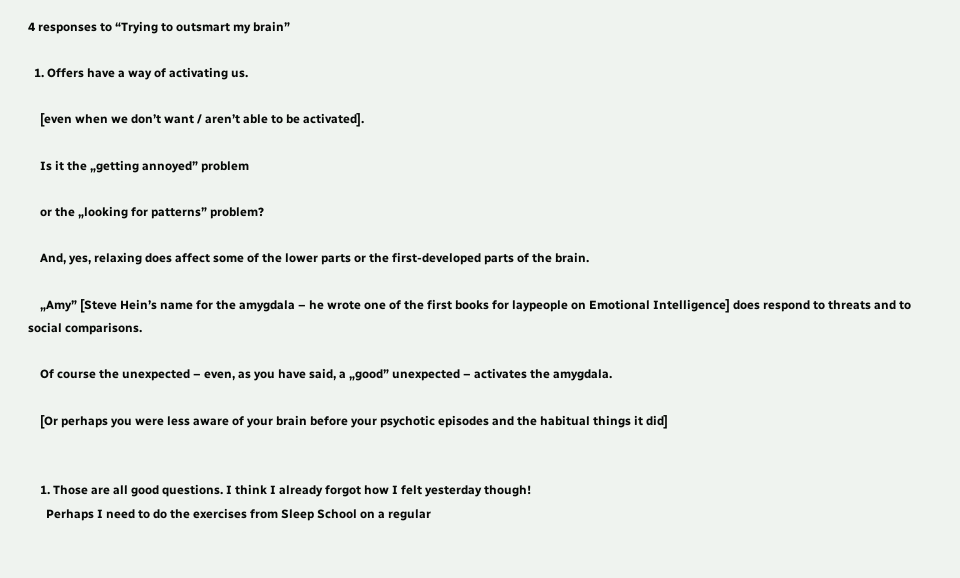4 responses to “Trying to outsmart my brain”

  1. Offers have a way of activating us.

    [even when we don’t want / aren’t able to be activated].

    Is it the „getting annoyed” problem

    or the „looking for patterns” problem?

    And, yes, relaxing does affect some of the lower parts or the first-developed parts of the brain.

    „Amy” [Steve Hein’s name for the amygdala – he wrote one of the first books for laypeople on Emotional Intelligence] does respond to threats and to social comparisons.

    Of course the unexpected – even, as you have said, a „good” unexpected – activates the amygdala.

    [Or perhaps you were less aware of your brain before your psychotic episodes and the habitual things it did]


    1. Those are all good questions. I think I already forgot how I felt yesterday though!
      Perhaps I need to do the exercises from Sleep School on a regular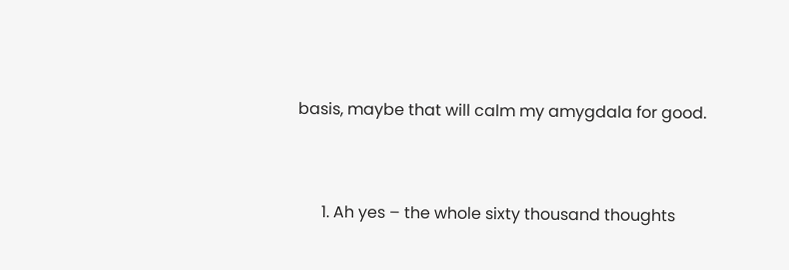basis, maybe that will calm my amygdala for good.


      1. Ah yes – the whole sixty thousand thoughts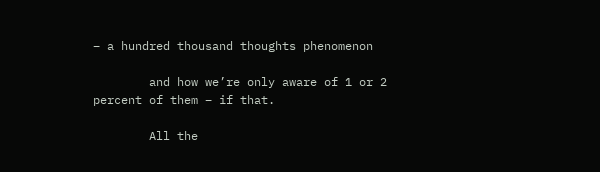– a hundred thousand thoughts phenomenon

        and how we’re only aware of 1 or 2 percent of them – if that.

        All the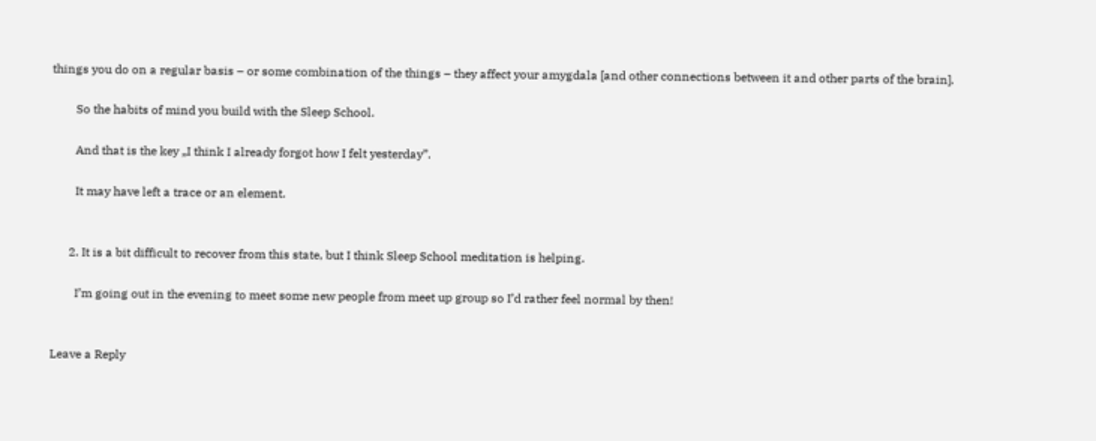things you do on a regular basis – or some combination of the things – they affect your amygdala [and other connections between it and other parts of the brain].

        So the habits of mind you build with the Sleep School.

        And that is the key „I think I already forgot how I felt yesterday”.

        It may have left a trace or an element.


      2. It is a bit difficult to recover from this state, but I think Sleep School meditation is helping.

        I’m going out in the evening to meet some new people from meet up group so I’d rather feel normal by then!


Leave a Reply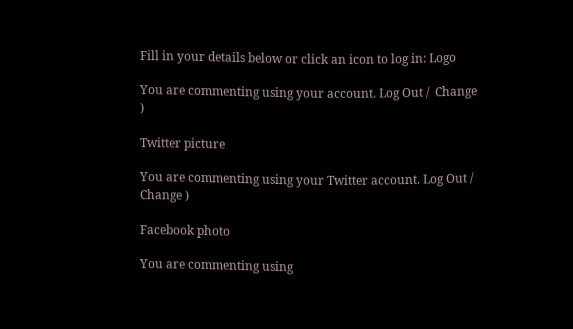Fill in your details below or click an icon to log in: Logo

You are commenting using your account. Log Out /  Change )

Twitter picture

You are commenting using your Twitter account. Log Out /  Change )

Facebook photo

You are commenting using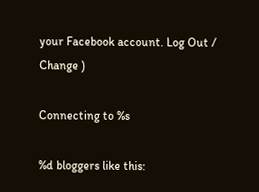your Facebook account. Log Out /  Change )

Connecting to %s

%d bloggers like this: